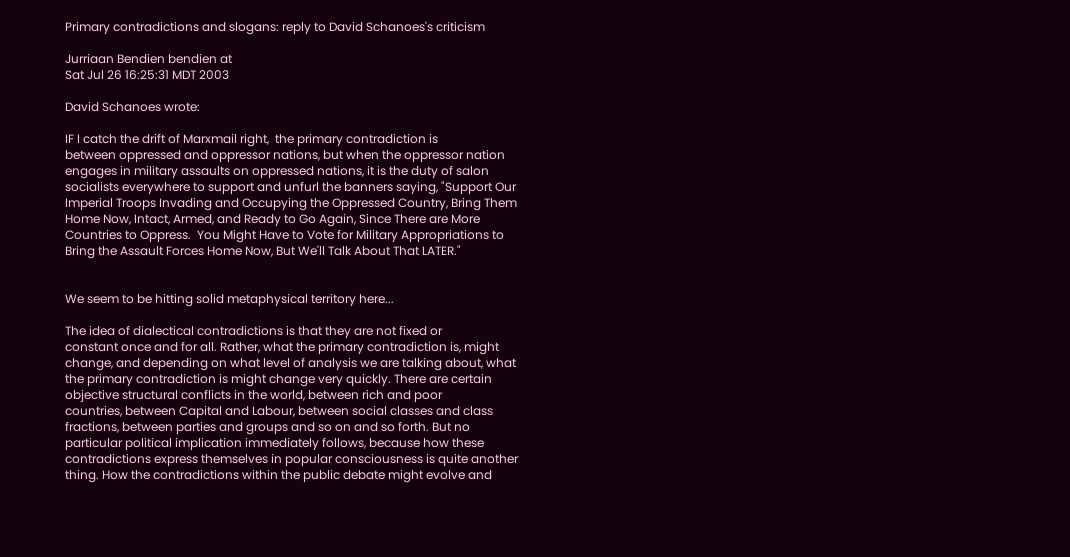Primary contradictions and slogans: reply to David Schanoes's criticism

Jurriaan Bendien bendien at
Sat Jul 26 16:25:31 MDT 2003

David Schanoes wrote:

IF I catch the drift of Marxmail right,  the primary contradiction is
between oppressed and oppressor nations, but when the oppressor nation
engages in military assaults on oppressed nations, it is the duty of salon
socialists everywhere to support and unfurl the banners saying, "Support Our
Imperial Troops Invading and Occupying the Oppressed Country, Bring Them
Home Now, Intact, Armed, and Ready to Go Again, Since There are More
Countries to Oppress.  You Might Have to Vote for Military Appropriations to
Bring the Assault Forces Home Now, But We'll Talk About That LATER."


We seem to be hitting solid metaphysical territory here...

The idea of dialectical contradictions is that they are not fixed or
constant once and for all. Rather, what the primary contradiction is, might
change, and depending on what level of analysis we are talking about, what
the primary contradiction is might change very quickly. There are certain
objective structural conflicts in the world, between rich and poor
countries, between Capital and Labour, between social classes and class
fractions, between parties and groups and so on and so forth. But no
particular political implication immediately follows, because how these
contradictions express themselves in popular consciousness is quite another
thing. How the contradictions within the public debate might evolve and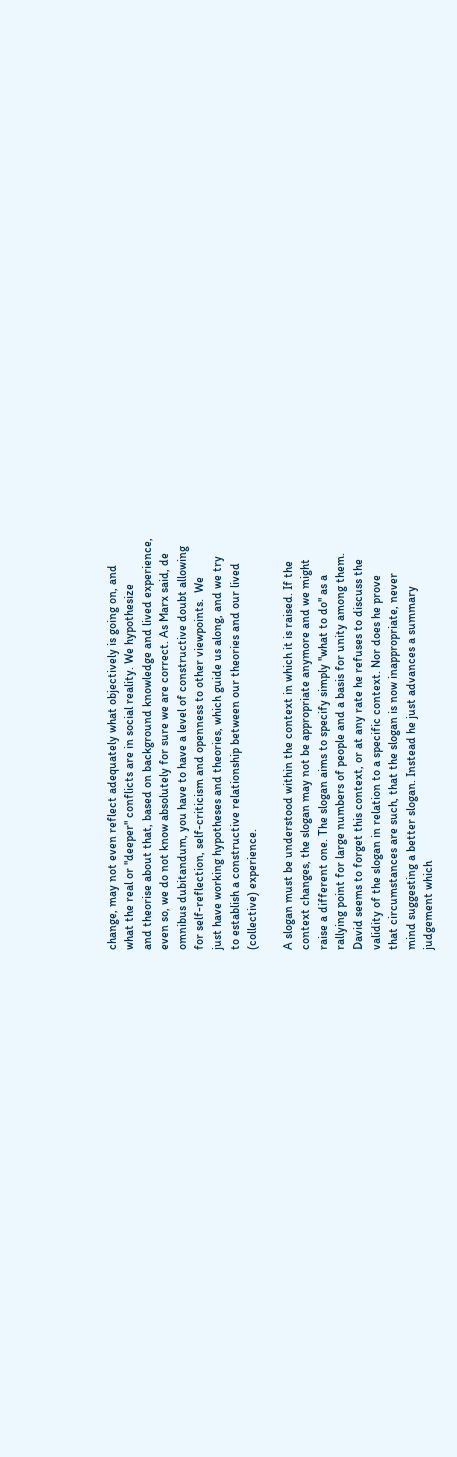change, may not even reflect adequately what objectively is going on, and
what the real or "deeper" conflicts are in social reality. We hypothesize
and theorise about that, based on background knowledge and lived experience,
even so, we do not know absolutely for sure we are correct. As Marx said, de
omnibus dubitandum, you have to have a level of constructive doubt allowing
for self-reflection, self-criticism and openness to other viewpoints.  We
just have working hypotheses and theories, which guide us along, and we try
to establish a constructive relationship between our theories and our lived
(collective) experience.

A slogan must be understood within the context in which it is raised. If the
context changes, the slogan may not be appropriate anymore and we might
raise a different one. The slogan aims to specify simply "what to do" as a
rallying point for large numbers of people and a basis for unity among them.
David seems to forget this context, or at any rate he refuses to discuss the
validity of the slogan in relation to a specific context. Nor does he prove
that circumstances are such, that the slogan is now inappropriate, never
mind suggesting a better slogan. Instead he just advances a summary
judgement which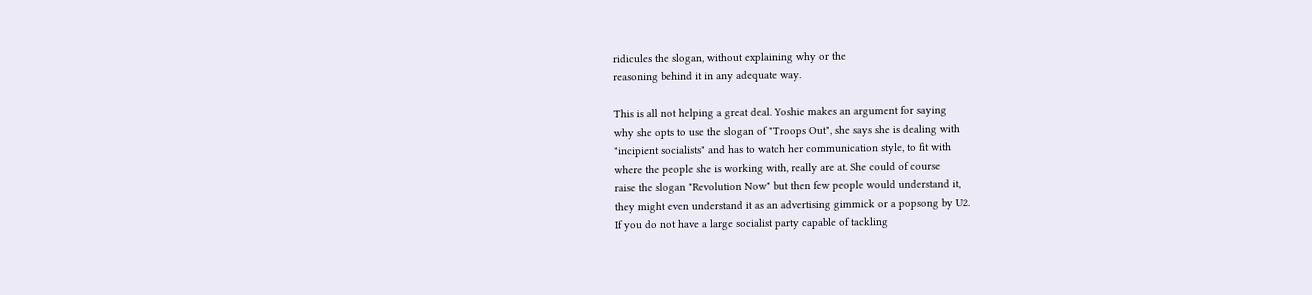ridicules the slogan, without explaining why or the
reasoning behind it in any adequate way.

This is all not helping a great deal. Yoshie makes an argument for saying
why she opts to use the slogan of "Troops Out", she says she is dealing with
"incipient socialists" and has to watch her communication style, to fit with
where the people she is working with, really are at. She could of course
raise the slogan "Revolution Now" but then few people would understand it,
they might even understand it as an advertising gimmick or a popsong by U2.
If you do not have a large socialist party capable of tackling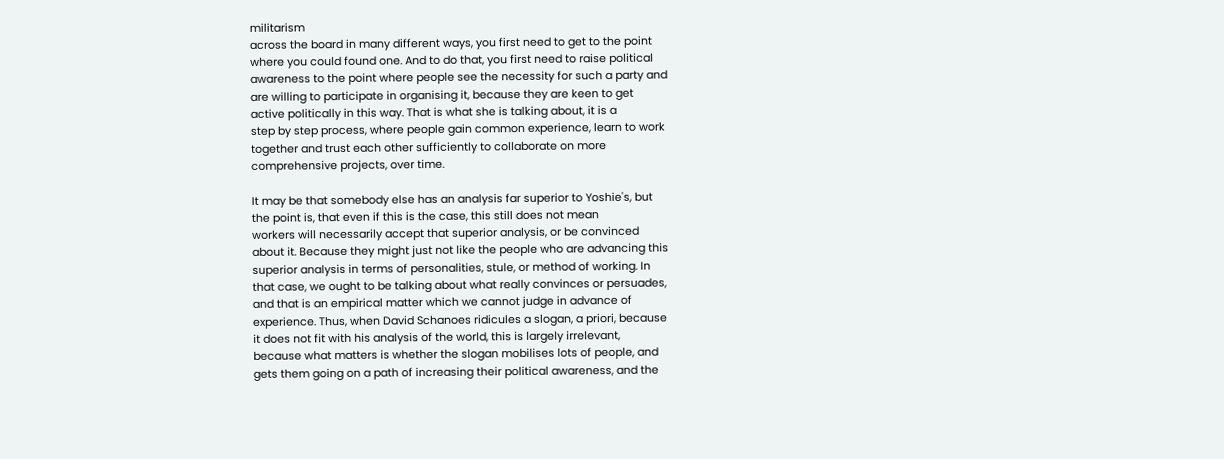militarism
across the board in many different ways, you first need to get to the point
where you could found one. And to do that, you first need to raise political
awareness to the point where people see the necessity for such a party and
are willing to participate in organising it, because they are keen to get
active politically in this way. That is what she is talking about, it is a
step by step process, where people gain common experience, learn to work
together and trust each other sufficiently to collaborate on more
comprehensive projects, over time.

It may be that somebody else has an analysis far superior to Yoshie's, but
the point is, that even if this is the case, this still does not mean
workers will necessarily accept that superior analysis, or be convinced
about it. Because they might just not like the people who are advancing this
superior analysis in terms of personalities, stule, or method of working. In
that case, we ought to be talking about what really convinces or persuades,
and that is an empirical matter which we cannot judge in advance of
experience. Thus, when David Schanoes ridicules a slogan, a priori, because
it does not fit with his analysis of the world, this is largely irrelevant,
because what matters is whether the slogan mobilises lots of people, and
gets them going on a path of increasing their political awareness, and the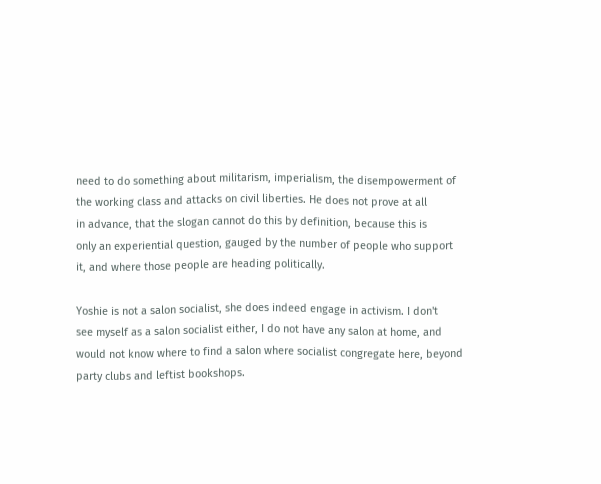need to do something about militarism, imperialism, the disempowerment of
the working class and attacks on civil liberties. He does not prove at all
in advance, that the slogan cannot do this by definition, because this is
only an experiential question, gauged by the number of people who support
it, and where those people are heading politically.

Yoshie is not a salon socialist, she does indeed engage in activism. I don't
see myself as a salon socialist either, I do not have any salon at home, and
would not know where to find a salon where socialist congregate here, beyond
party clubs and leftist bookshops.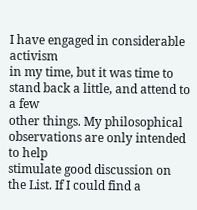I have engaged in considerable activism
in my time, but it was time to stand back a little, and attend to a few
other things. My philosophical observations are only intended to help
stimulate good discussion on the List. If I could find a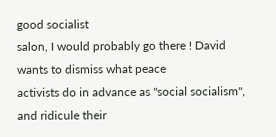good socialist
salon, I would probably go there ! David wants to dismiss what peace
activists do in advance as "social socialism", and ridicule their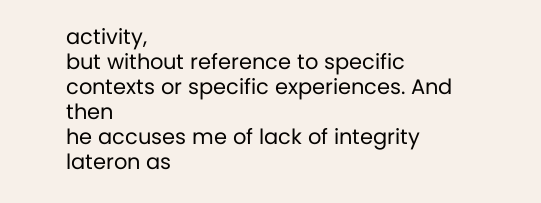activity,
but without reference to specific contexts or specific experiences. And then
he accuses me of lack of integrity lateron as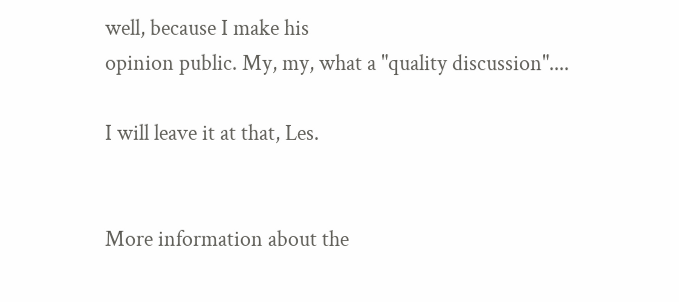well, because I make his
opinion public. My, my, what a "quality discussion"....

I will leave it at that, Les.


More information about the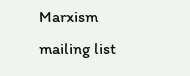Marxism mailing list